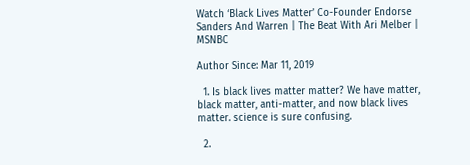Watch ‘Black Lives Matter’ Co-Founder Endorse Sanders And Warren | The Beat With Ari Melber | MSNBC

Author Since: Mar 11, 2019

  1. Is black lives matter matter? We have matter, black matter, anti-matter, and now black lives matter. science is sure confusing.

  2.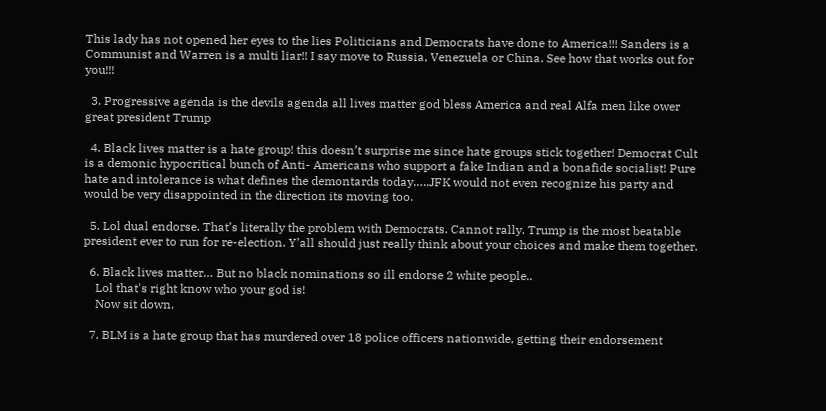This lady has not opened her eyes to the lies Politicians and Democrats have done to America!!! Sanders is a Communist and Warren is a multi liar!! I say move to Russia, Venezuela or China. See how that works out for you!!!

  3. Progressive agenda is the devils agenda all lives matter god bless America and real Alfa men like ower great president Trump

  4. Black lives matter is a hate group! this doesn’t surprise me since hate groups stick together! Democrat Cult is a demonic hypocritical bunch of Anti- Americans who support a fake Indian and a bonafide socialist! Pure hate and intolerance is what defines the demontards today…..JFK would not even recognize his party and would be very disappointed in the direction its moving too.

  5. Lol dual endorse. That’s literally the problem with Democrats. Cannot rally. Trump is the most beatable president ever to run for re-election. Y’all should just really think about your choices and make them together.

  6. Black lives matter… But no black nominations so ill endorse 2 white people..
    Lol that's right know who your god is!
    Now sit down.

  7. BLM is a hate group that has murdered over 18 police officers nationwide, getting their endorsement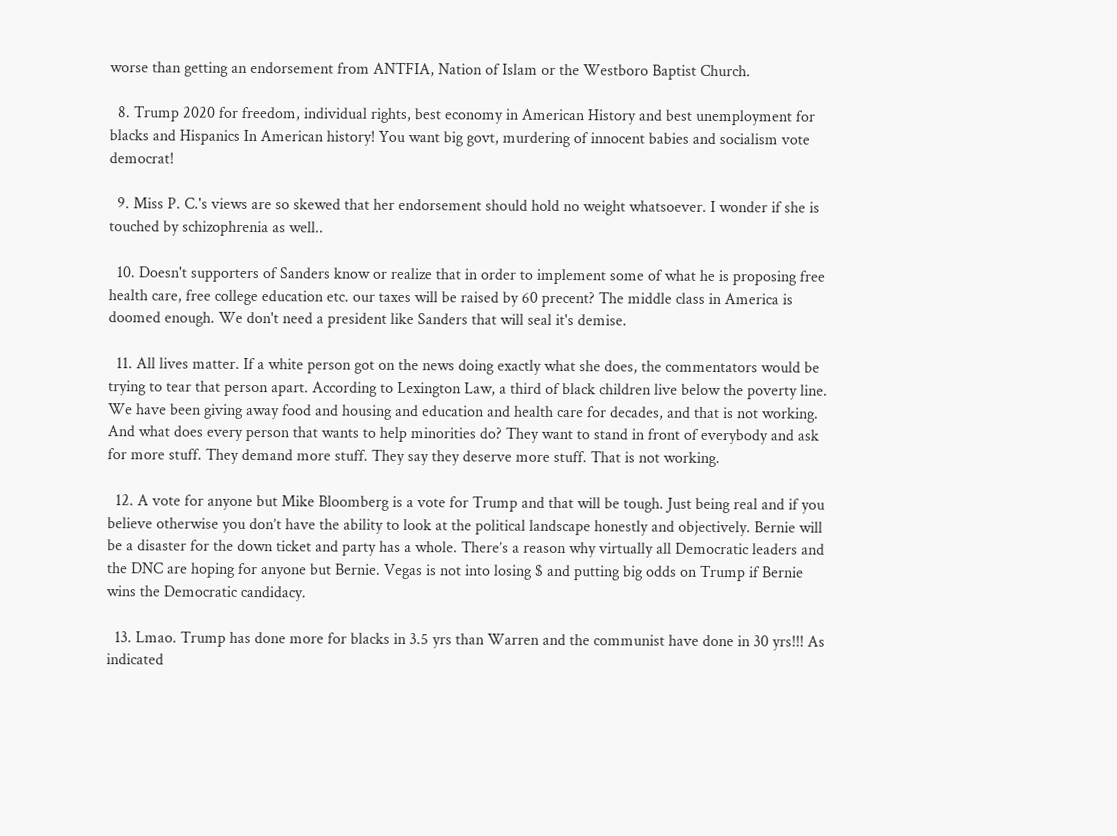worse than getting an endorsement from ANTFIA, Nation of Islam or the Westboro Baptist Church.

  8. Trump 2020 for freedom, individual rights, best economy in American History and best unemployment for blacks and Hispanics In American history! You want big govt, murdering of innocent babies and socialism vote democrat!

  9. Miss P. C.'s views are so skewed that her endorsement should hold no weight whatsoever. I wonder if she is touched by schizophrenia as well..

  10. Doesn't supporters of Sanders know or realize that in order to implement some of what he is proposing free health care, free college education etc. our taxes will be raised by 60 precent? The middle class in America is doomed enough. We don't need a president like Sanders that will seal it's demise.

  11. All lives matter. If a white person got on the news doing exactly what she does, the commentators would be trying to tear that person apart. According to Lexington Law, a third of black children live below the poverty line. We have been giving away food and housing and education and health care for decades, and that is not working. And what does every person that wants to help minorities do? They want to stand in front of everybody and ask for more stuff. They demand more stuff. They say they deserve more stuff. That is not working.

  12. A vote for anyone but Mike Bloomberg is a vote for Trump and that will be tough. Just being real and if you believe otherwise you don’t have the ability to look at the political landscape honestly and objectively. Bernie will be a disaster for the down ticket and party has a whole. There’s a reason why virtually all Democratic leaders and the DNC are hoping for anyone but Bernie. Vegas is not into losing $ and putting big odds on Trump if Bernie wins the Democratic candidacy.

  13. Lmao. Trump has done more for blacks in 3.5 yrs than Warren and the communist have done in 30 yrs!!! As indicated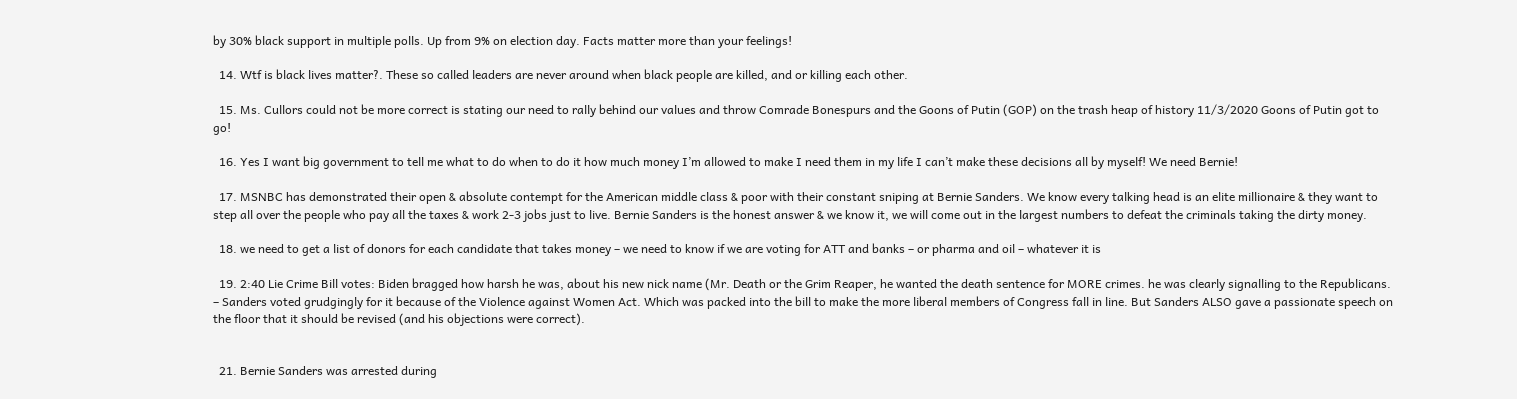by 30% black support in multiple polls. Up from 9% on election day. Facts matter more than your feelings!

  14. Wtf is black lives matter?. These so called leaders are never around when black people are killed, and or killing each other.

  15. Ms. Cullors could not be more correct is stating our need to rally behind our values and throw Comrade Bonespurs and the Goons of Putin (GOP) on the trash heap of history 11/3/2020 Goons of Putin got to go!

  16. Yes I want big government to tell me what to do when to do it how much money I’m allowed to make I need them in my life I can’t make these decisions all by myself! We need Bernie!

  17. MSNBC has demonstrated their open & absolute contempt for the American middle class & poor with their constant sniping at Bernie Sanders. We know every talking head is an elite millionaire & they want to step all over the people who pay all the taxes & work 2-3 jobs just to live. Bernie Sanders is the honest answer & we know it, we will come out in the largest numbers to defeat the criminals taking the dirty money.

  18. we need to get a list of donors for each candidate that takes money – we need to know if we are voting for ATT and banks – or pharma and oil – whatever it is

  19. 2:40 Lie Crime Bill votes: Biden bragged how harsh he was, about his new nick name (Mr. Death or the Grim Reaper, he wanted the death sentence for MORE crimes. he was clearly signalling to the Republicans. – Sanders voted grudgingly for it because of the Violence against Women Act. Which was packed into the bill to make the more liberal members of Congress fall in line. But Sanders ALSO gave a passionate speech on the floor that it should be revised (and his objections were correct).


  21. Bernie Sanders was arrested during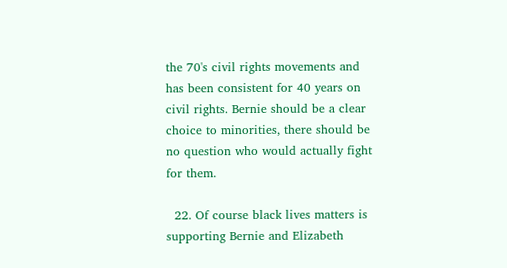the 70's civil rights movements and has been consistent for 40 years on civil rights. Bernie should be a clear choice to minorities, there should be no question who would actually fight for them.

  22. Of course black lives matters is supporting Bernie and Elizabeth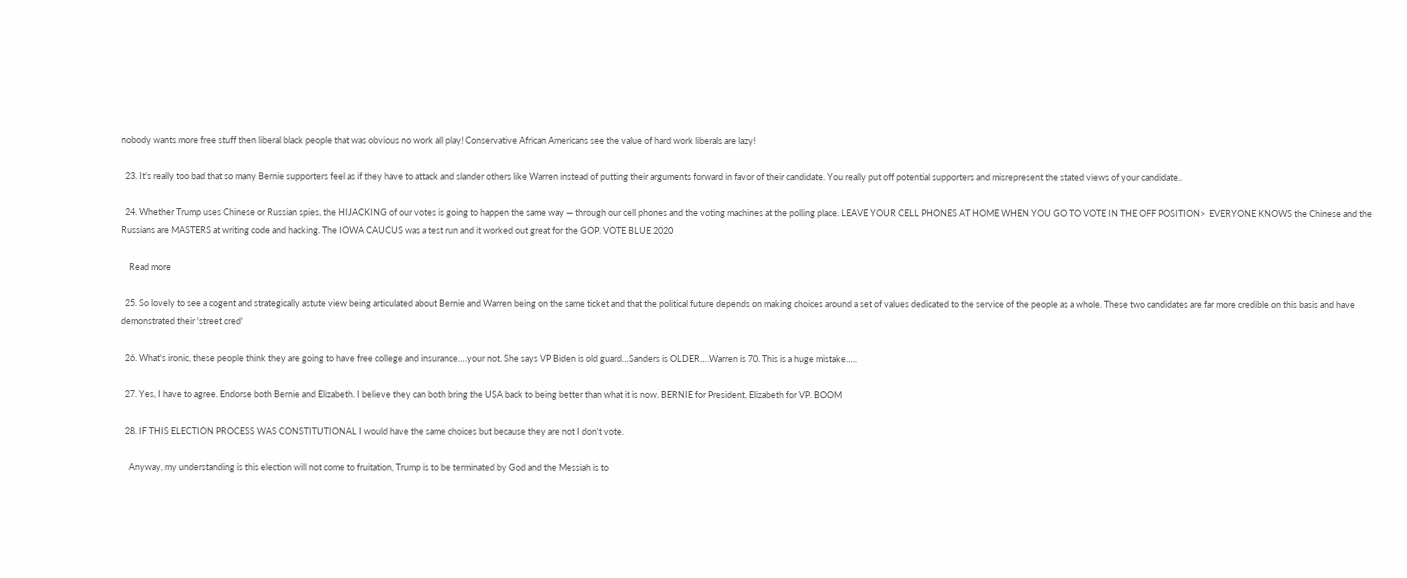nobody wants more free stuff then liberal black people that was obvious no work all play! Conservative African Americans see the value of hard work liberals are lazy!

  23. It's really too bad that so many Bernie supporters feel as if they have to attack and slander others like Warren instead of putting their arguments forward in favor of their candidate. You really put off potential supporters and misrepresent the stated views of your candidate..

  24. Whether Trump uses Chinese or Russian spies, the HIJACKING of our votes is going to happen the same way — through our cell phones and the voting machines at the polling place. LEAVE YOUR CELL PHONES AT HOME WHEN YOU GO TO VOTE IN THE OFF POSITION>  EVERYONE KNOWS the Chinese and the Russians are MASTERS at writing code and hacking. The IOWA CAUCUS was a test run and it worked out great for the GOP. VOTE BLUE 2020

    Read more

  25. So lovely to see a cogent and strategically astute view being articulated about Bernie and Warren being on the same ticket and that the political future depends on making choices around a set of values dedicated to the service of the people as a whole. These two candidates are far more credible on this basis and have demonstrated their 'street cred'

  26. What's ironic, these people think they are going to have free college and insurance….your not. She says VP Biden is old guard…Sanders is OLDER….Warren is 70. This is a huge mistake…..

  27. Yes, I have to agree. Endorse both Bernie and Elizabeth. I believe they can both bring the USA back to being better than what it is now. BERNIE for President, Elizabeth for VP. BOOM

  28. IF THIS ELECTION PROCESS WAS CONSTITUTIONAL I would have the same choices but because they are not I don't vote.

    Anyway, my understanding is this election will not come to fruitation, Trump is to be terminated by God and the Messiah is to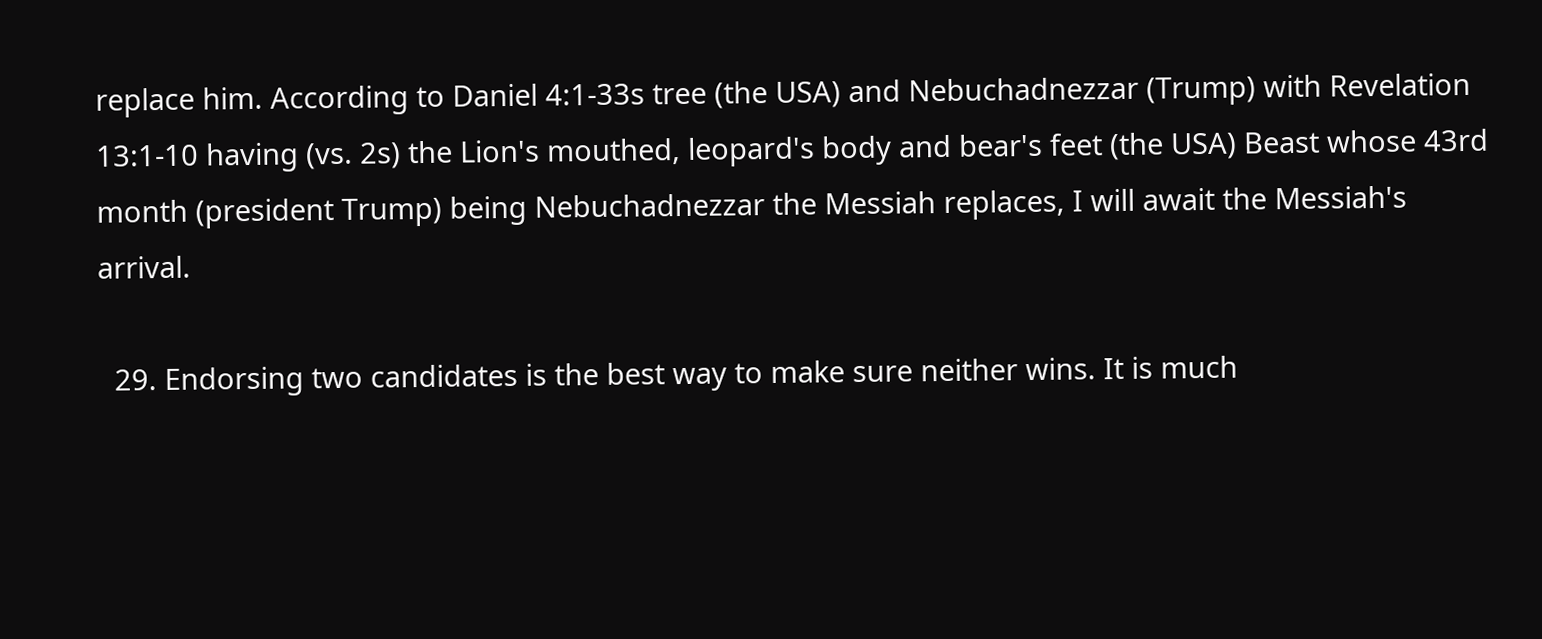replace him. According to Daniel 4:1-33s tree (the USA) and Nebuchadnezzar (Trump) with Revelation 13:1-10 having (vs. 2s) the Lion's mouthed, leopard's body and bear's feet (the USA) Beast whose 43rd month (president Trump) being Nebuchadnezzar the Messiah replaces, I will await the Messiah's arrival.

  29. Endorsing two candidates is the best way to make sure neither wins. It is much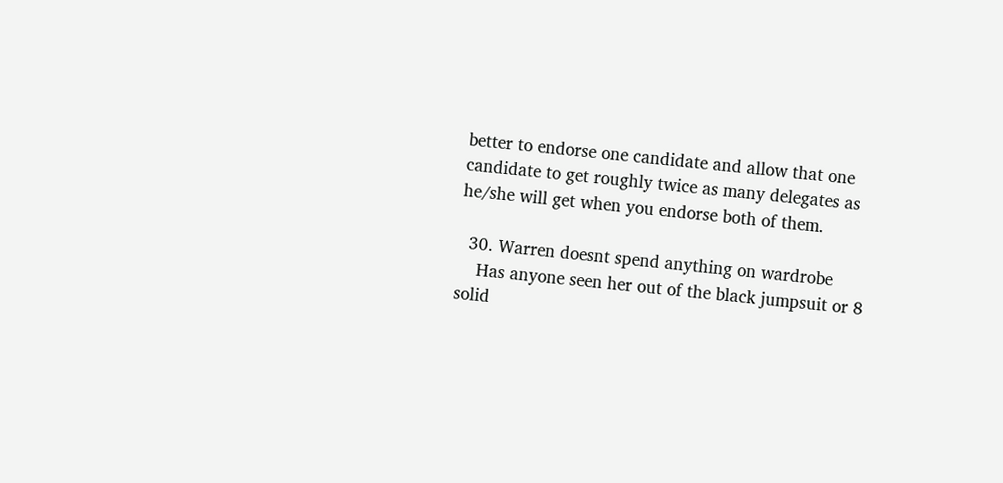better to endorse one candidate and allow that one candidate to get roughly twice as many delegates as he/she will get when you endorse both of them.

  30. Warren doesnt spend anything on wardrobe
    Has anyone seen her out of the black jumpsuit or 8 solid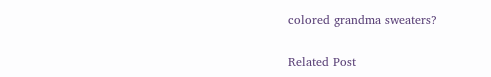colored grandma sweaters?

Related Post